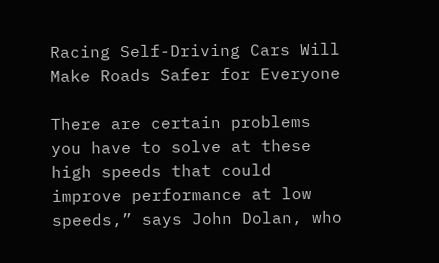Racing Self-Driving Cars Will Make Roads Safer for Everyone

There are certain problems you have to solve at these high speeds that could improve performance at low speeds,” says John Dolan, who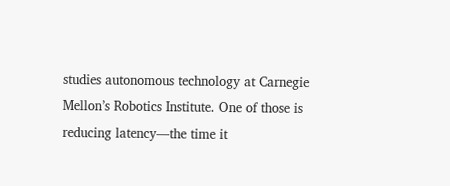studies autonomous technology at Carnegie Mellon’s Robotics Institute. One of those is reducing latency—the time it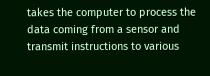takes the computer to process the data coming from a sensor and transmit instructions to various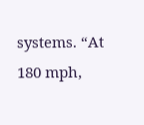systems. “At 180 mph,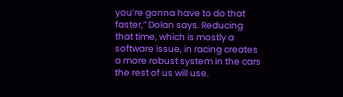you’re gonna have to do that faster,” Dolan says. Reducing that time, which is mostly a software issue, in racing creates a more robust system in the cars the rest of us will use.